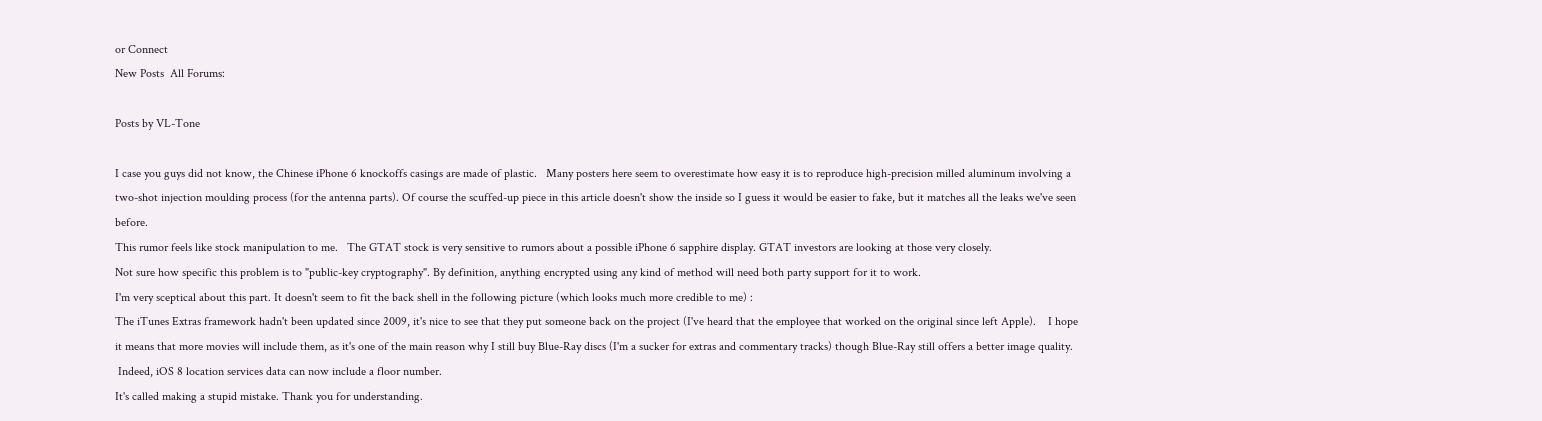or Connect
New Posts  All Forums:

Posts by VL-Tone

I case you guys did not know, the Chinese iPhone 6 knockoffs casings are made of plastic.   Many posters here seem to overestimate how easy it is to reproduce high-precision milled aluminum involving a two-shot injection moulding process (for the antenna parts). Of course the scuffed-up piece in this article doesn't show the inside so I guess it would be easier to fake, but it matches all the leaks we've seen before.
This rumor feels like stock manipulation to me.   The GTAT stock is very sensitive to rumors about a possible iPhone 6 sapphire display. GTAT investors are looking at those very closely.
Not sure how specific this problem is to "public-key cryptography". By definition, anything encrypted using any kind of method will need both party support for it to work.
I'm very sceptical about this part. It doesn't seem to fit the back shell in the following picture (which looks much more credible to me) :
The iTunes Extras framework hadn't been updated since 2009, it's nice to see that they put someone back on the project (I've heard that the employee that worked on the original since left Apple).    I hope it means that more movies will include them, as it's one of the main reason why I still buy Blue-Ray discs (I'm a sucker for extras and commentary tracks) though Blue-Ray still offers a better image quality.
 Indeed, iOS 8 location services data can now include a floor number.
It's called making a stupid mistake. Thank you for understanding.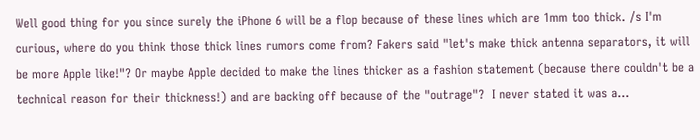Well good thing for you since surely the iPhone 6 will be a flop because of these lines which are 1mm too thick. /s I'm curious, where do you think those thick lines rumors come from? Fakers said "let's make thick antenna separators, it will be more Apple like!"? Or maybe Apple decided to make the lines thicker as a fashion statement (because there couldn't be a technical reason for their thickness!) and are backing off because of the "outrage"?  I never stated it was a...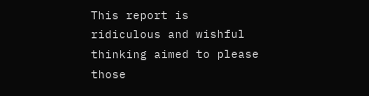This report is ridiculous and wishful thinking aimed to please those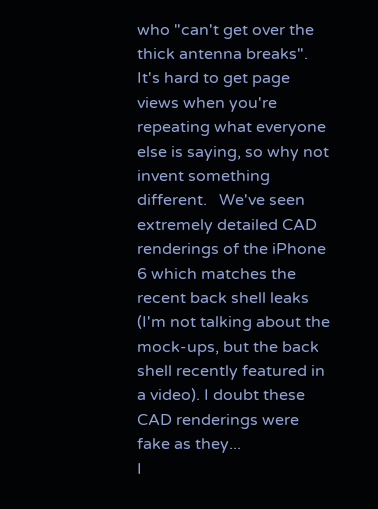who "can't get over the thick antenna breaks". It's hard to get page views when you're repeating what everyone else is saying, so why not invent something different.   We've seen extremely detailed CAD renderings of the iPhone 6 which matches the recent back shell leaks (I'm not talking about the mock-ups, but the back shell recently featured in a video). I doubt these CAD renderings were fake as they...
I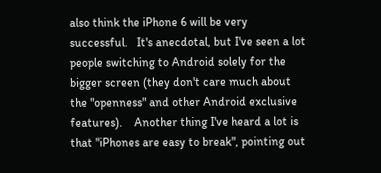also think the iPhone 6 will be very successful.   It's anecdotal, but I've seen a lot people switching to Android solely for the bigger screen (they don't care much about the "openness" and other Android exclusive features).    Another thing I've heard a lot is that "iPhones are easy to break", pointing out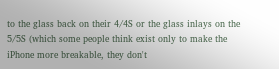to the glass back on their 4/4S or the glass inlays on the 5/5S (which some people think exist only to make the iPhone more breakable, they don't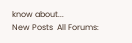know about...
New Posts  All Forums: